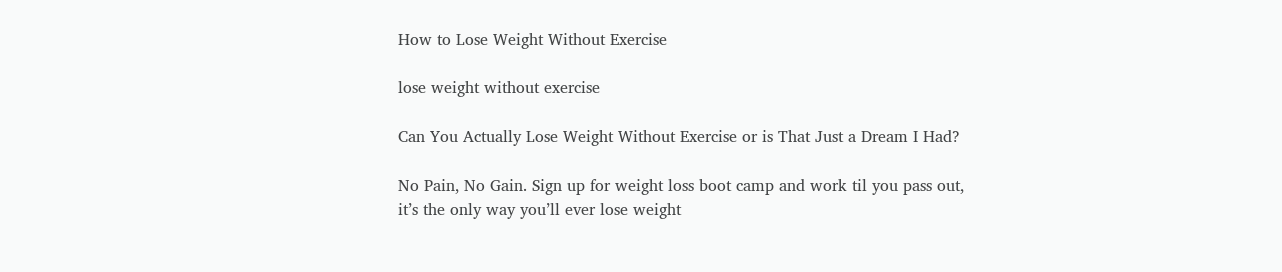How to Lose Weight Without Exercise

lose weight without exercise

Can You Actually Lose Weight Without Exercise or is That Just a Dream I Had?

No Pain, No Gain. Sign up for weight loss boot camp and work til you pass out, it’s the only way you’ll ever lose weight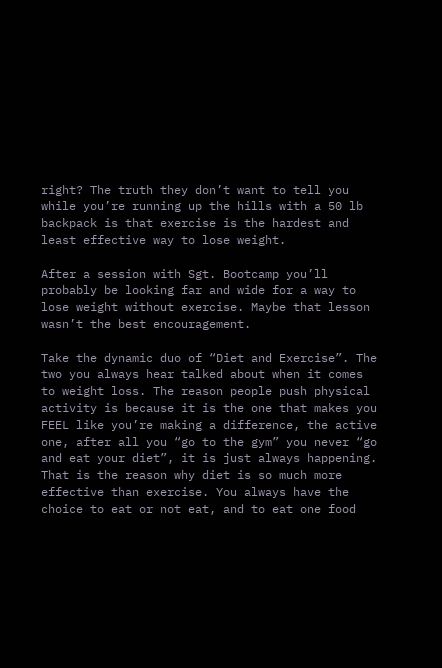right? The truth they don’t want to tell you while you’re running up the hills with a 50 lb backpack is that exercise is the hardest and least effective way to lose weight.

After a session with Sgt. Bootcamp you’ll probably be looking far and wide for a way to lose weight without exercise. Maybe that lesson wasn’t the best encouragement.

Take the dynamic duo of “Diet and Exercise”. The two you always hear talked about when it comes to weight loss. The reason people push physical activity is because it is the one that makes you FEEL like you’re making a difference, the active one, after all you “go to the gym” you never “go and eat your diet”, it is just always happening. That is the reason why diet is so much more effective than exercise. You always have the choice to eat or not eat, and to eat one food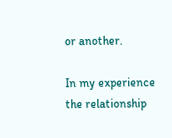or another.

In my experience the relationship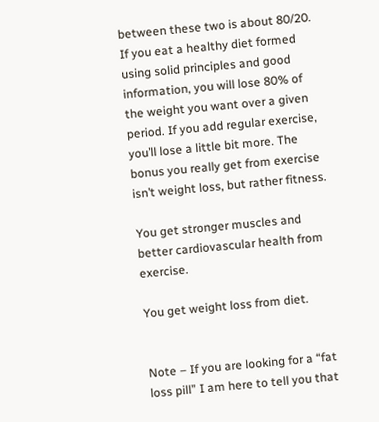between these two is about 80/20. If you eat a healthy diet formed using solid principles and good information, you will lose 80% of the weight you want over a given period. If you add regular exercise, you’ll lose a little bit more. The bonus you really get from exercise isn’t weight loss, but rather fitness.

You get stronger muscles and better cardiovascular health from exercise.

You get weight loss from diet.


Note – If you are looking for a “fat loss pill” I am here to tell you that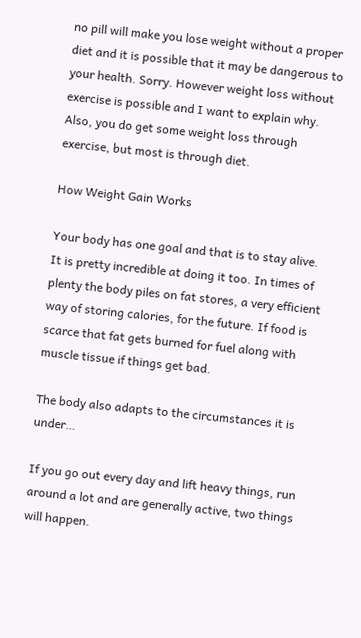no pill will make you lose weight without a proper diet and it is possible that it may be dangerous to your health. Sorry. However weight loss without exercise is possible and I want to explain why. Also, you do get some weight loss through exercise, but most is through diet.

How Weight Gain Works

Your body has one goal and that is to stay alive. It is pretty incredible at doing it too. In times of plenty the body piles on fat stores, a very efficient way of storing calories, for the future. If food is scarce that fat gets burned for fuel along with muscle tissue if things get bad.

The body also adapts to the circumstances it is under…

If you go out every day and lift heavy things, run around a lot and are generally active, two things will happen.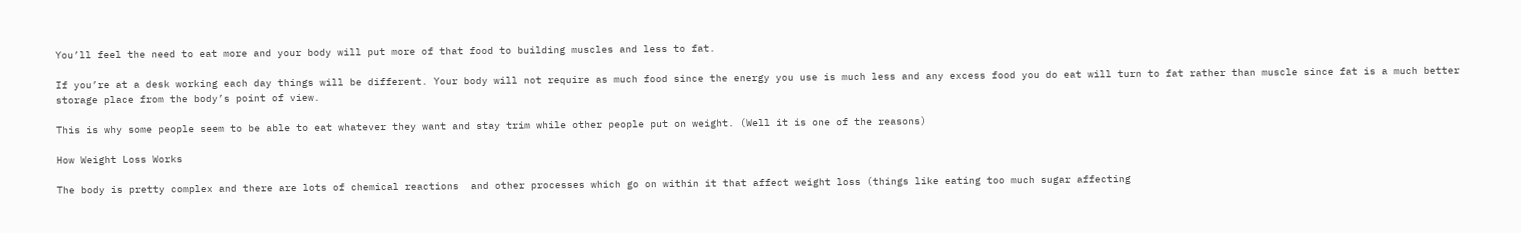You’ll feel the need to eat more and your body will put more of that food to building muscles and less to fat.

If you’re at a desk working each day things will be different. Your body will not require as much food since the energy you use is much less and any excess food you do eat will turn to fat rather than muscle since fat is a much better storage place from the body’s point of view.

This is why some people seem to be able to eat whatever they want and stay trim while other people put on weight. (Well it is one of the reasons)

How Weight Loss Works

The body is pretty complex and there are lots of chemical reactions  and other processes which go on within it that affect weight loss (things like eating too much sugar affecting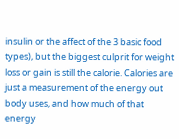insulin or the affect of the 3 basic food types), but the biggest culprit for weight loss or gain is still the calorie. Calories are just a measurement of the energy out body uses, and how much of that energy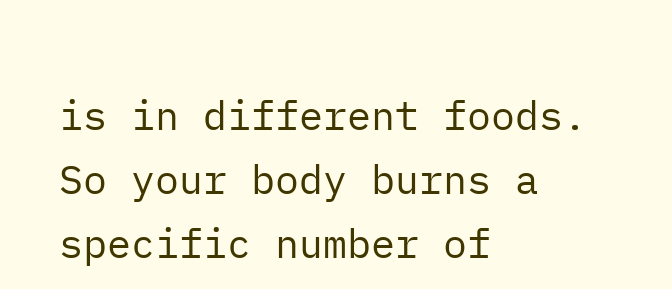is in different foods. So your body burns a specific number of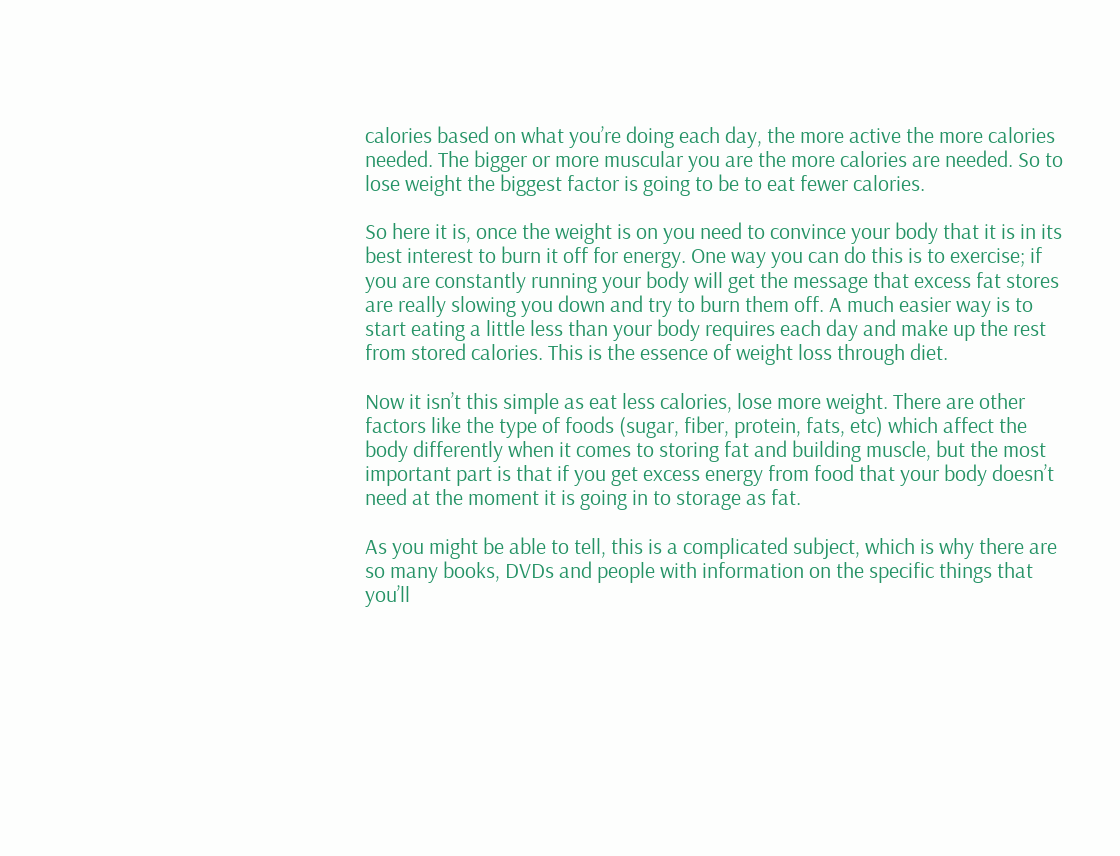calories based on what you’re doing each day, the more active the more calories needed. The bigger or more muscular you are the more calories are needed. So to lose weight the biggest factor is going to be to eat fewer calories.

So here it is, once the weight is on you need to convince your body that it is in its best interest to burn it off for energy. One way you can do this is to exercise; if you are constantly running your body will get the message that excess fat stores are really slowing you down and try to burn them off. A much easier way is to start eating a little less than your body requires each day and make up the rest from stored calories. This is the essence of weight loss through diet.

Now it isn’t this simple as eat less calories, lose more weight. There are other factors like the type of foods (sugar, fiber, protein, fats, etc) which affect the body differently when it comes to storing fat and building muscle, but the most important part is that if you get excess energy from food that your body doesn’t need at the moment it is going in to storage as fat.

As you might be able to tell, this is a complicated subject, which is why there are so many books, DVDs and people with information on the specific things that you’ll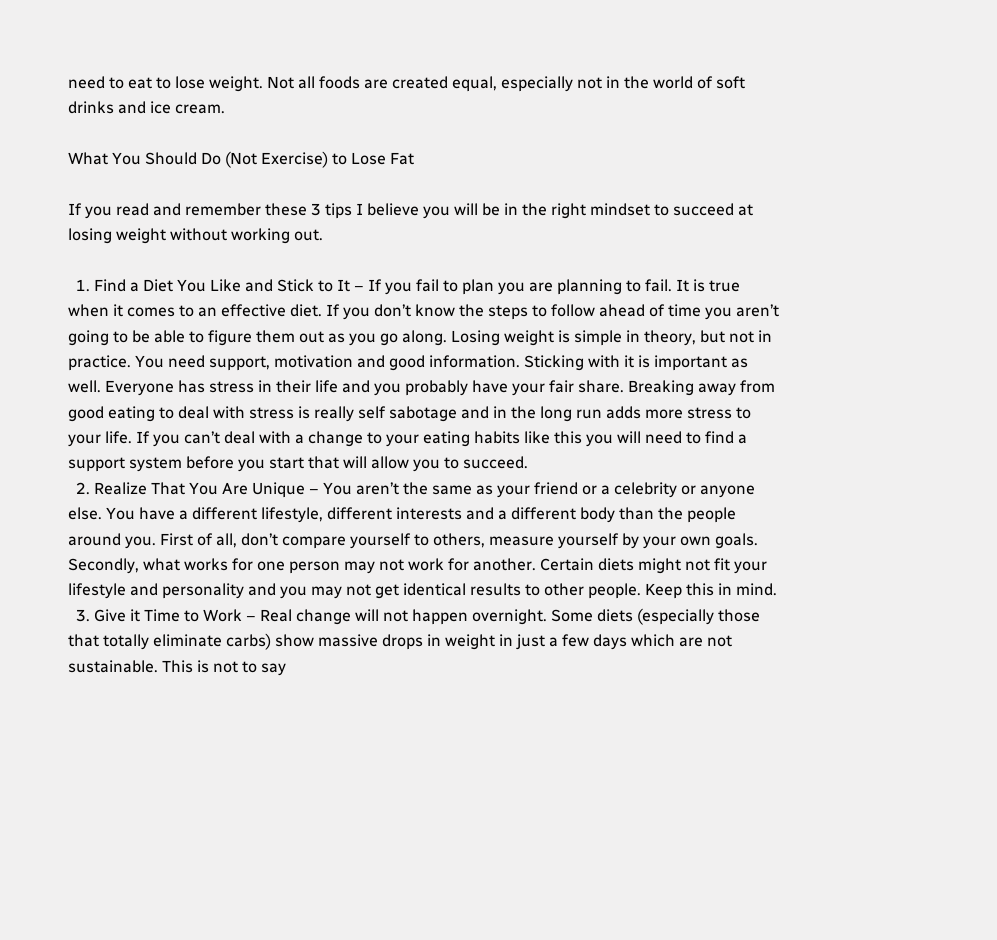need to eat to lose weight. Not all foods are created equal, especially not in the world of soft drinks and ice cream.

What You Should Do (Not Exercise) to Lose Fat

If you read and remember these 3 tips I believe you will be in the right mindset to succeed at losing weight without working out.

  1. Find a Diet You Like and Stick to It – If you fail to plan you are planning to fail. It is true when it comes to an effective diet. If you don’t know the steps to follow ahead of time you aren’t going to be able to figure them out as you go along. Losing weight is simple in theory, but not in practice. You need support, motivation and good information. Sticking with it is important as well. Everyone has stress in their life and you probably have your fair share. Breaking away from good eating to deal with stress is really self sabotage and in the long run adds more stress to your life. If you can’t deal with a change to your eating habits like this you will need to find a support system before you start that will allow you to succeed.
  2. Realize That You Are Unique – You aren’t the same as your friend or a celebrity or anyone else. You have a different lifestyle, different interests and a different body than the people around you. First of all, don’t compare yourself to others, measure yourself by your own goals. Secondly, what works for one person may not work for another. Certain diets might not fit your lifestyle and personality and you may not get identical results to other people. Keep this in mind.
  3. Give it Time to Work – Real change will not happen overnight. Some diets (especially those that totally eliminate carbs) show massive drops in weight in just a few days which are not sustainable. This is not to say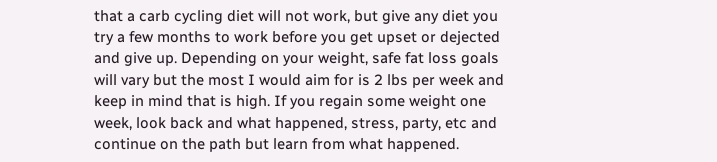that a carb cycling diet will not work, but give any diet you try a few months to work before you get upset or dejected and give up. Depending on your weight, safe fat loss goals will vary but the most I would aim for is 2 lbs per week and keep in mind that is high. If you regain some weight one week, look back and what happened, stress, party, etc and continue on the path but learn from what happened.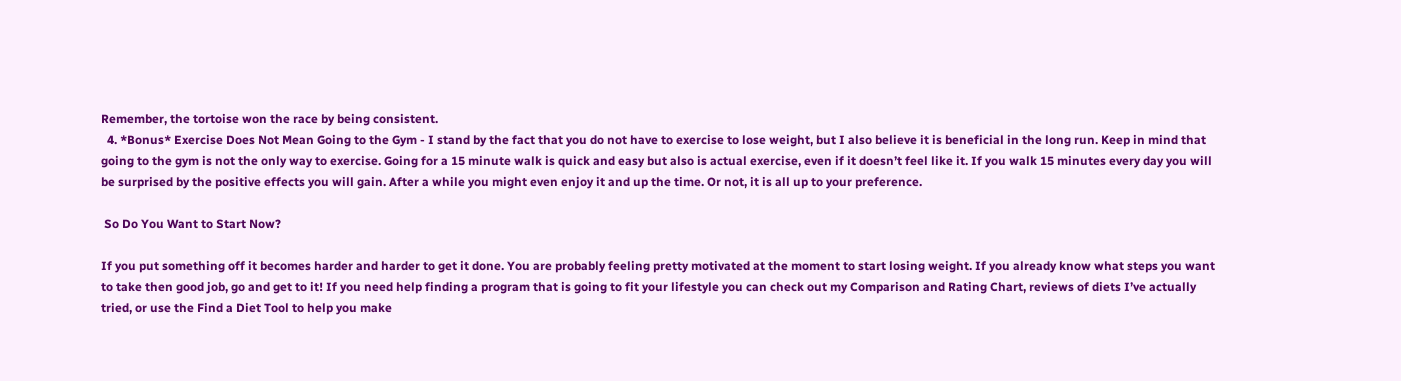Remember, the tortoise won the race by being consistent.
  4. *Bonus* Exercise Does Not Mean Going to the Gym - I stand by the fact that you do not have to exercise to lose weight, but I also believe it is beneficial in the long run. Keep in mind that going to the gym is not the only way to exercise. Going for a 15 minute walk is quick and easy but also is actual exercise, even if it doesn’t feel like it. If you walk 15 minutes every day you will be surprised by the positive effects you will gain. After a while you might even enjoy it and up the time. Or not, it is all up to your preference.

 So Do You Want to Start Now?

If you put something off it becomes harder and harder to get it done. You are probably feeling pretty motivated at the moment to start losing weight. If you already know what steps you want to take then good job, go and get to it! If you need help finding a program that is going to fit your lifestyle you can check out my Comparison and Rating Chart, reviews of diets I’ve actually tried, or use the Find a Diet Tool to help you make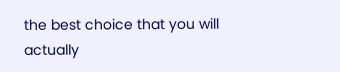the best choice that you will actually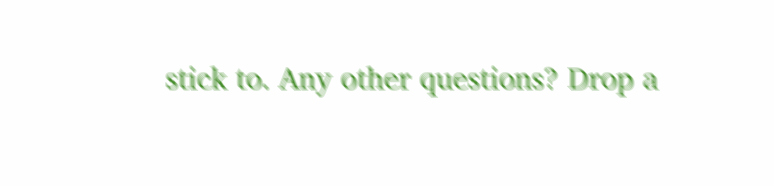stick to. Any other questions? Drop a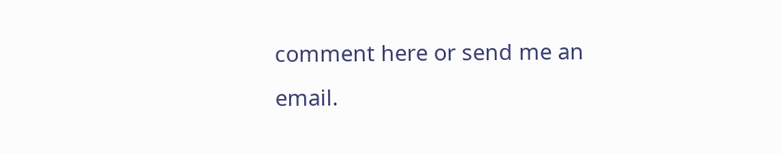comment here or send me an email.